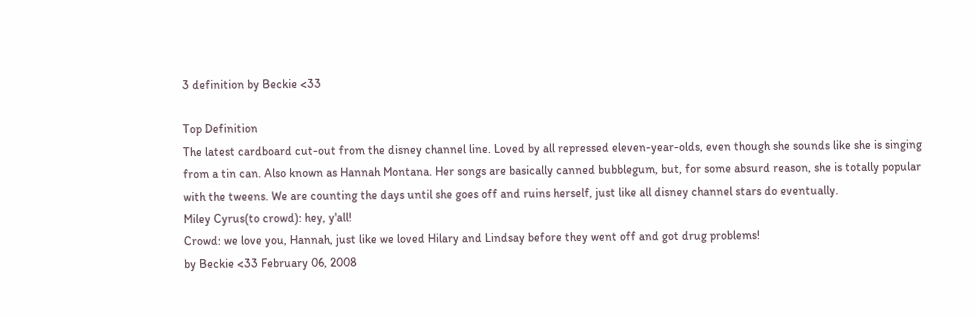3 definition by Beckie <33

Top Definition
The latest cardboard cut-out from the disney channel line. Loved by all repressed eleven-year-olds, even though she sounds like she is singing from a tin can. Also known as Hannah Montana. Her songs are basically canned bubblegum, but, for some absurd reason, she is totally popular with the tweens. We are counting the days until she goes off and ruins herself, just like all disney channel stars do eventually.
Miley Cyrus(to crowd): hey, y'all!
Crowd: we love you, Hannah, just like we loved Hilary and Lindsay before they went off and got drug problems!
by Beckie <33 February 06, 2008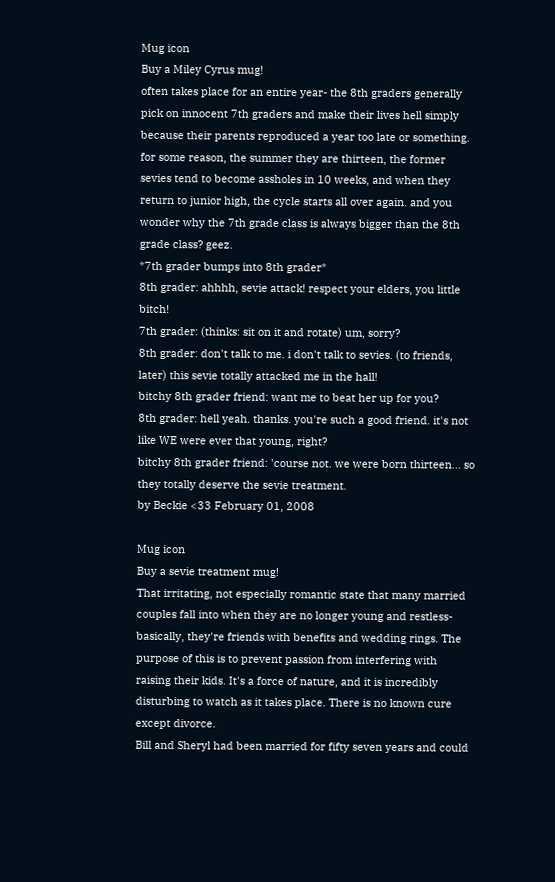Mug icon
Buy a Miley Cyrus mug!
often takes place for an entire year- the 8th graders generally pick on innocent 7th graders and make their lives hell simply because their parents reproduced a year too late or something. for some reason, the summer they are thirteen, the former sevies tend to become assholes in 10 weeks, and when they return to junior high, the cycle starts all over again. and you wonder why the 7th grade class is always bigger than the 8th grade class? geez.
*7th grader bumps into 8th grader*
8th grader: ahhhh, sevie attack! respect your elders, you little bitch!
7th grader: (thinks: sit on it and rotate) um, sorry?
8th grader: don't talk to me. i don't talk to sevies. (to friends, later) this sevie totally attacked me in the hall!
bitchy 8th grader friend: want me to beat her up for you?
8th grader: hell yeah. thanks. you're such a good friend. it's not like WE were ever that young, right?
bitchy 8th grader friend: 'course not. we were born thirteen... so they totally deserve the sevie treatment.
by Beckie <33 February 01, 2008

Mug icon
Buy a sevie treatment mug!
That irritating, not especially romantic state that many married couples fall into when they are no longer young and restless- basically, they're friends with benefits and wedding rings. The purpose of this is to prevent passion from interfering with raising their kids. It's a force of nature, and it is incredibly disturbing to watch as it takes place. There is no known cure except divorce.
Bill and Sheryl had been married for fifty seven years and could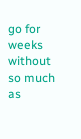go for weeks without so much as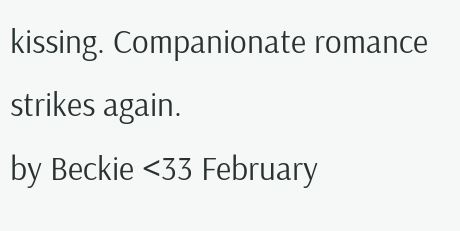kissing. Companionate romance strikes again.
by Beckie <33 February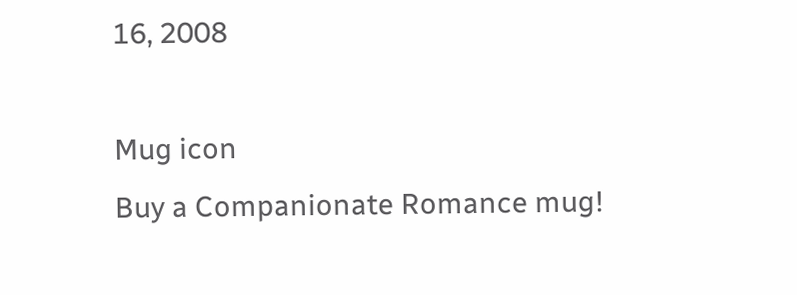16, 2008

Mug icon
Buy a Companionate Romance mug!